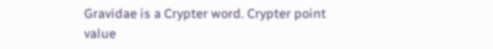Gravidae is a Crypter word. Crypter point value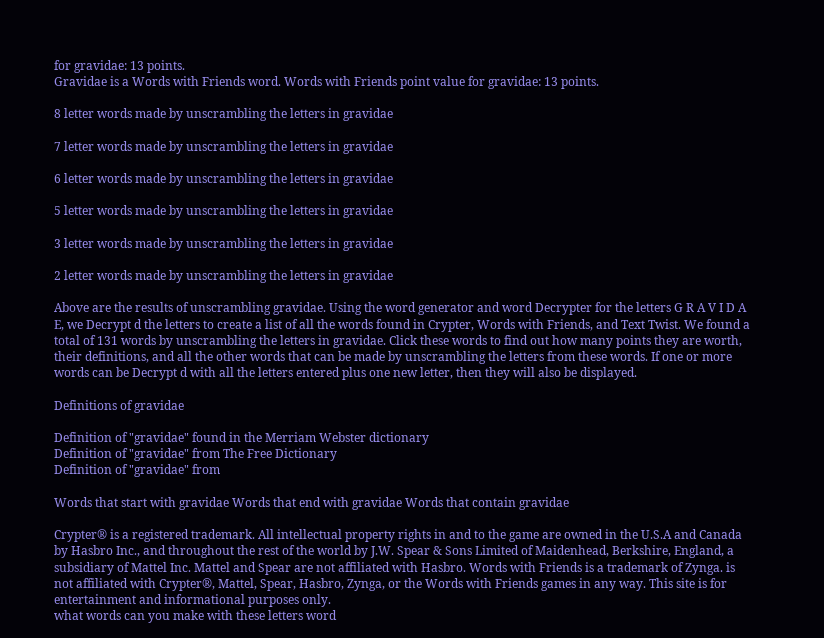for gravidae: 13 points.
Gravidae is a Words with Friends word. Words with Friends point value for gravidae: 13 points.

8 letter words made by unscrambling the letters in gravidae

7 letter words made by unscrambling the letters in gravidae

6 letter words made by unscrambling the letters in gravidae

5 letter words made by unscrambling the letters in gravidae

3 letter words made by unscrambling the letters in gravidae

2 letter words made by unscrambling the letters in gravidae

Above are the results of unscrambling gravidae. Using the word generator and word Decrypter for the letters G R A V I D A E, we Decrypt d the letters to create a list of all the words found in Crypter, Words with Friends, and Text Twist. We found a total of 131 words by unscrambling the letters in gravidae. Click these words to find out how many points they are worth, their definitions, and all the other words that can be made by unscrambling the letters from these words. If one or more words can be Decrypt d with all the letters entered plus one new letter, then they will also be displayed.

Definitions of gravidae

Definition of "gravidae" found in the Merriam Webster dictionary
Definition of "gravidae" from The Free Dictionary
Definition of "gravidae" from

Words that start with gravidae Words that end with gravidae Words that contain gravidae

Crypter® is a registered trademark. All intellectual property rights in and to the game are owned in the U.S.A and Canada by Hasbro Inc., and throughout the rest of the world by J.W. Spear & Sons Limited of Maidenhead, Berkshire, England, a subsidiary of Mattel Inc. Mattel and Spear are not affiliated with Hasbro. Words with Friends is a trademark of Zynga. is not affiliated with Crypter®, Mattel, Spear, Hasbro, Zynga, or the Words with Friends games in any way. This site is for entertainment and informational purposes only.
what words can you make with these letters word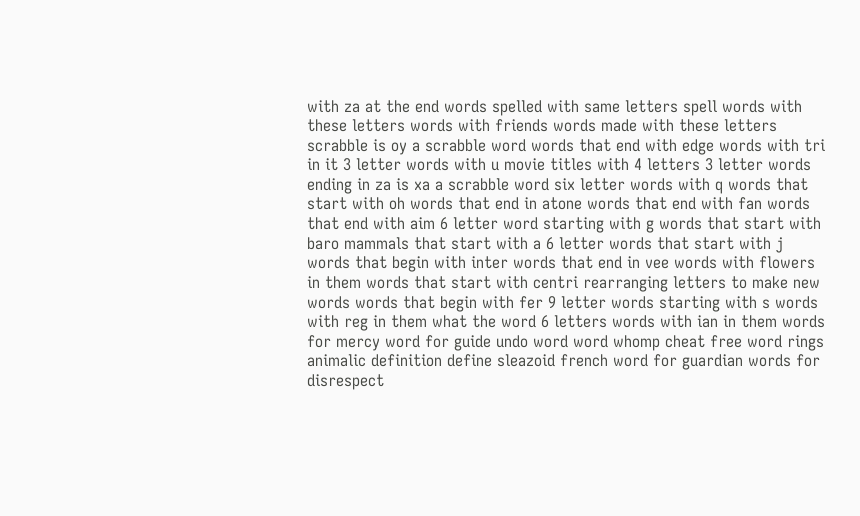with za at the end words spelled with same letters spell words with these letters words with friends words made with these letters scrabble is oy a scrabble word words that end with edge words with tri in it 3 letter words with u movie titles with 4 letters 3 letter words ending in za is xa a scrabble word six letter words with q words that start with oh words that end in atone words that end with fan words that end with aim 6 letter word starting with g words that start with baro mammals that start with a 6 letter words that start with j words that begin with inter words that end in vee words with flowers in them words that start with centri rearranging letters to make new words words that begin with fer 9 letter words starting with s words with reg in them what the word 6 letters words with ian in them words for mercy word for guide undo word word whomp cheat free word rings animalic definition define sleazoid french word for guardian words for disrespect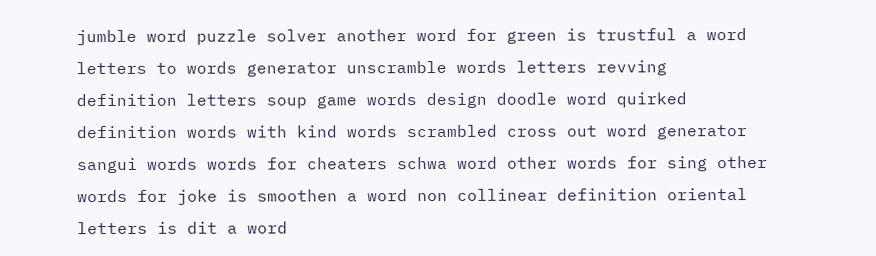jumble word puzzle solver another word for green is trustful a word letters to words generator unscramble words letters revving definition letters soup game words design doodle word quirked definition words with kind words scrambled cross out word generator sangui words words for cheaters schwa word other words for sing other words for joke is smoothen a word non collinear definition oriental letters is dit a word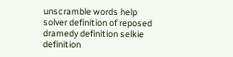unscramble words help solver definition of reposed dramedy definition selkie definition